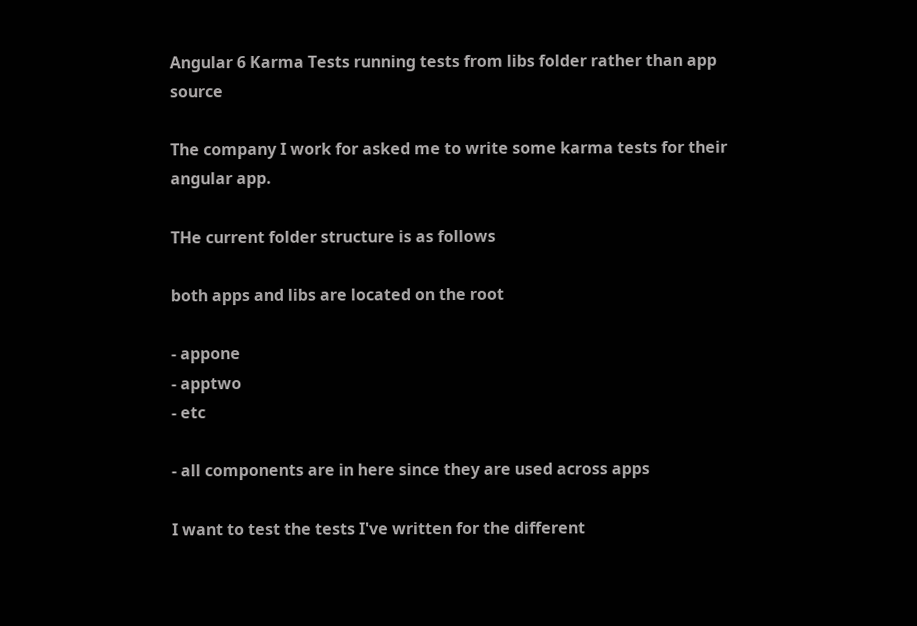Angular 6 Karma Tests running tests from libs folder rather than app source

The company I work for asked me to write some karma tests for their angular app.

THe current folder structure is as follows

both apps and libs are located on the root

- appone
- apptwo
- etc

- all components are in here since they are used across apps

I want to test the tests I've written for the different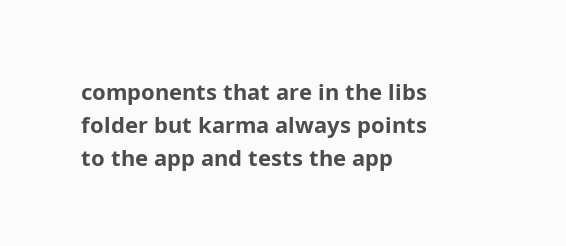components that are in the libs folder but karma always points to the app and tests the app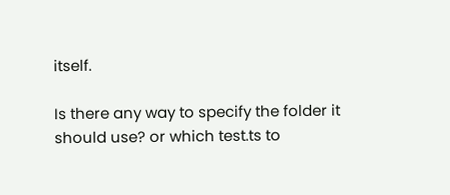itself.

Is there any way to specify the folder it should use? or which test.ts to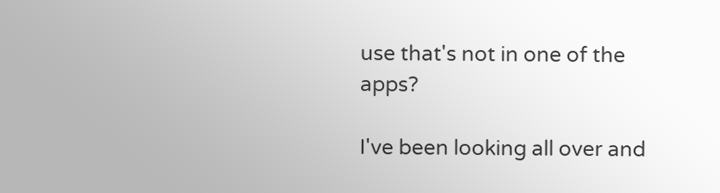use that's not in one of the apps?

I've been looking all over and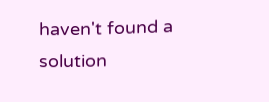haven't found a solution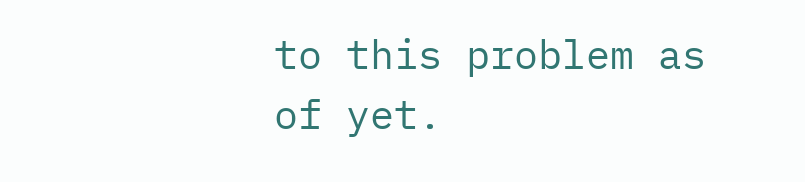to this problem as of yet.